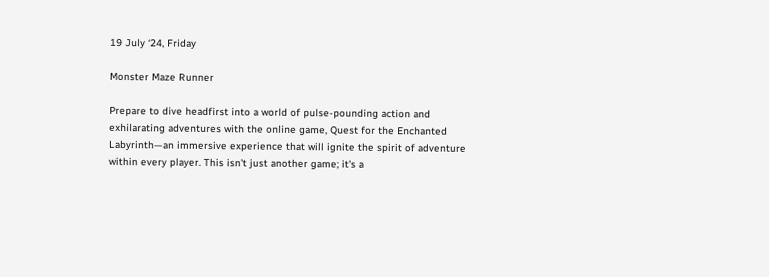19 July ‘24, Friday

Monster Maze Runner

Prepare to dive headfirst into a world of pulse-pounding action and exhilarating adventures with the online game, Quest for the Enchanted Labyrinth—an immersive experience that will ignite the spirit of adventure within every player. This isn't just another game; it's a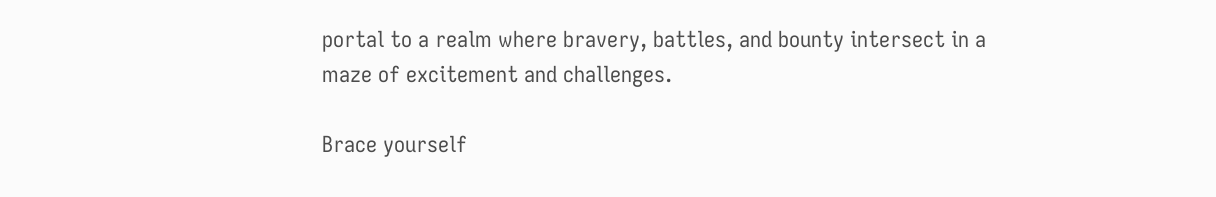portal to a realm where bravery, battles, and bounty intersect in a maze of excitement and challenges.

Brace yourself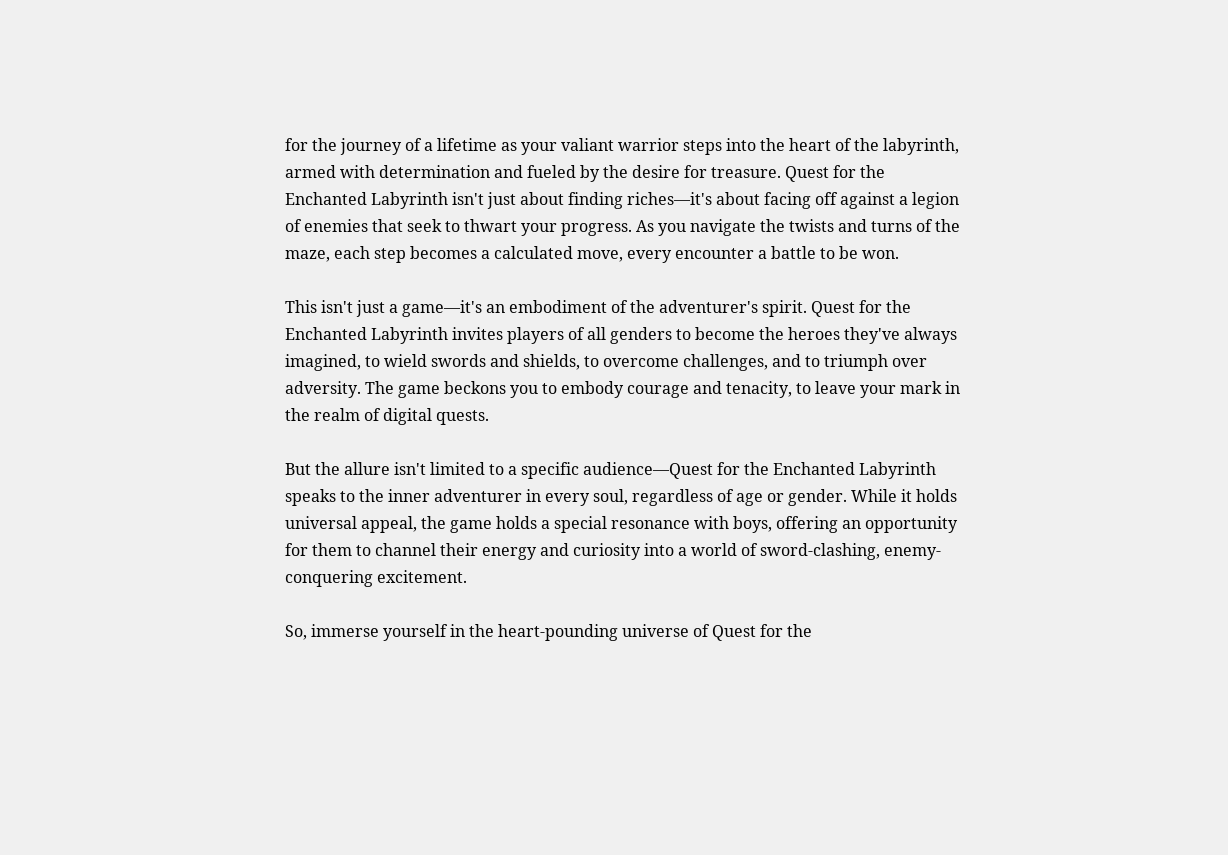for the journey of a lifetime as your valiant warrior steps into the heart of the labyrinth, armed with determination and fueled by the desire for treasure. Quest for the Enchanted Labyrinth isn't just about finding riches—it's about facing off against a legion of enemies that seek to thwart your progress. As you navigate the twists and turns of the maze, each step becomes a calculated move, every encounter a battle to be won.

This isn't just a game—it's an embodiment of the adventurer's spirit. Quest for the Enchanted Labyrinth invites players of all genders to become the heroes they've always imagined, to wield swords and shields, to overcome challenges, and to triumph over adversity. The game beckons you to embody courage and tenacity, to leave your mark in the realm of digital quests.

But the allure isn't limited to a specific audience—Quest for the Enchanted Labyrinth speaks to the inner adventurer in every soul, regardless of age or gender. While it holds universal appeal, the game holds a special resonance with boys, offering an opportunity for them to channel their energy and curiosity into a world of sword-clashing, enemy-conquering excitement.

So, immerse yourself in the heart-pounding universe of Quest for the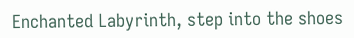Enchanted Labyrinth, step into the shoes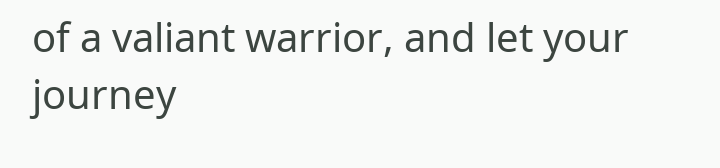of a valiant warrior, and let your journey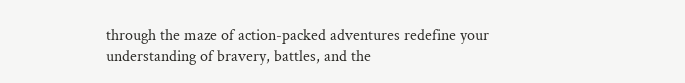through the maze of action-packed adventures redefine your understanding of bravery, battles, and the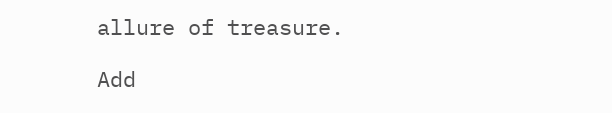allure of treasure.

Add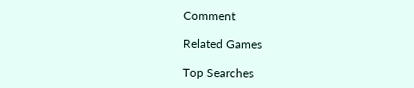Comment

Related Games

Top Searches